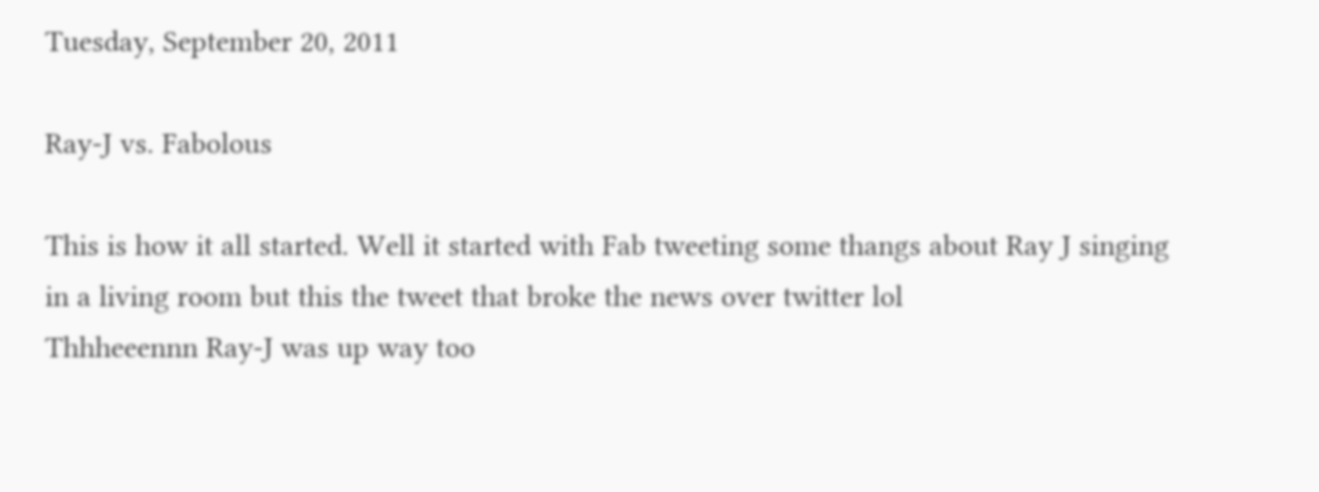Tuesday, September 20, 2011

Ray-J vs. Fabolous

This is how it all started. Well it started with Fab tweeting some thangs about Ray J singing in a living room but this the tweet that broke the news over twitter lol
Thhheeennn Ray-J was up way too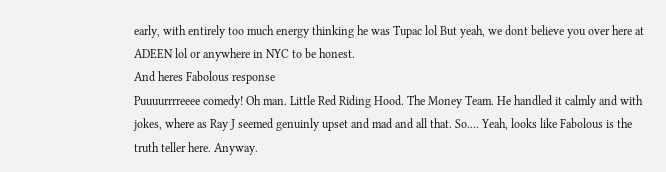early, with entirely too much energy thinking he was Tupac lol But yeah, we dont believe you over here at ADEEN lol or anywhere in NYC to be honest.
And heres Fabolous response
Puuuurrrreeee comedy! Oh man. Little Red Riding Hood. The Money Team. He handled it calmly and with jokes, where as Ray J seemed genuinly upset and mad and all that. So.... Yeah, looks like Fabolous is the truth teller here. Anyway.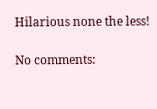Hilarious none the less!

No comments: